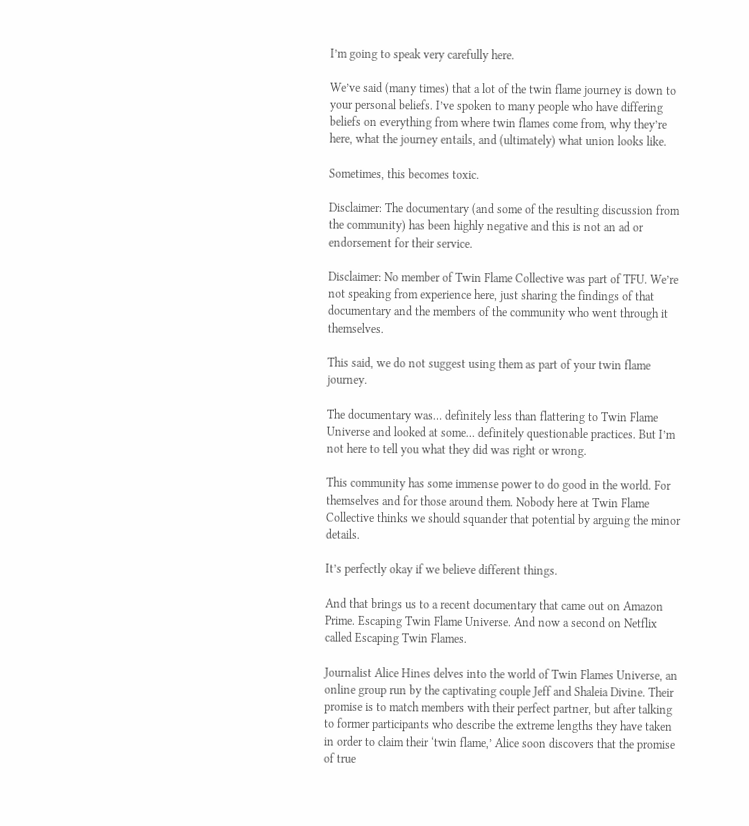I’m going to speak very carefully here.

We’ve said (many times) that a lot of the twin flame journey is down to your personal beliefs. I’ve spoken to many people who have differing beliefs on everything from where twin flames come from, why they’re here, what the journey entails, and (ultimately) what union looks like.

Sometimes, this becomes toxic.

Disclaimer: The documentary (and some of the resulting discussion from the community) has been highly negative and this is not an ad or endorsement for their service.

Disclaimer: No member of Twin Flame Collective was part of TFU. We’re not speaking from experience here, just sharing the findings of that documentary and the members of the community who went through it themselves.

This said, we do not suggest using them as part of your twin flame journey.

The documentary was… definitely less than flattering to Twin Flame Universe and looked at some… definitely questionable practices. But I’m not here to tell you what they did was right or wrong.

This community has some immense power to do good in the world. For themselves and for those around them. Nobody here at Twin Flame Collective thinks we should squander that potential by arguing the minor details.

It’s perfectly okay if we believe different things.

And that brings us to a recent documentary that came out on Amazon Prime. Escaping Twin Flame Universe. And now a second on Netflix called Escaping Twin Flames.

Journalist Alice Hines delves into the world of Twin Flames Universe, an online group run by the captivating couple Jeff and Shaleia Divine. Their promise is to match members with their perfect partner, but after talking to former participants who describe the extreme lengths they have taken in order to claim their ‘twin flame,’ Alice soon discovers that the promise of true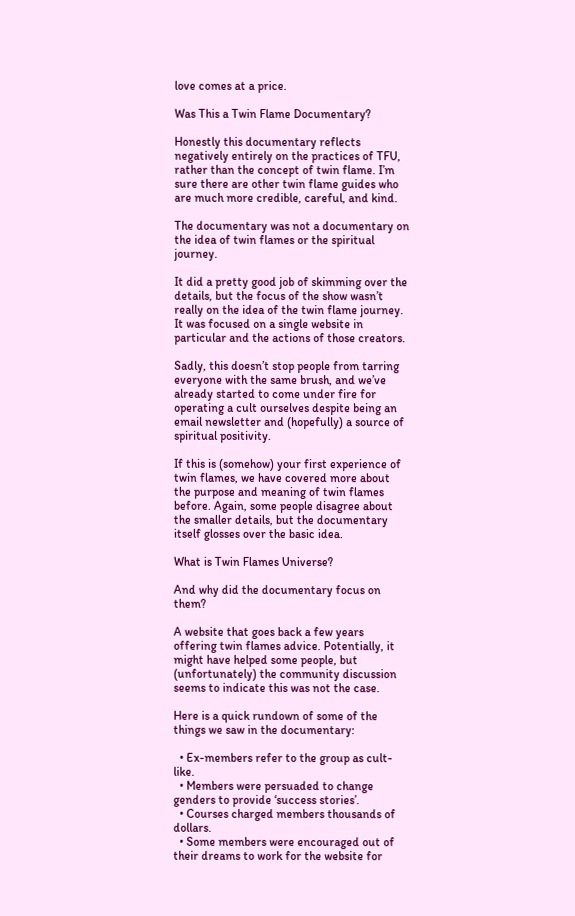love comes at a price.

Was This a Twin Flame Documentary?

Honestly this documentary reflects negatively entirely on the practices of TFU, rather than the concept of twin flame. I’m sure there are other twin flame guides who are much more credible, careful, and kind.

The documentary was not a documentary on the idea of twin flames or the spiritual journey.

It did a pretty good job of skimming over the details, but the focus of the show wasn’t really on the idea of the twin flame journey. It was focused on a single website in particular and the actions of those creators.

Sadly, this doesn’t stop people from tarring everyone with the same brush, and we’ve already started to come under fire for operating a cult ourselves despite being an email newsletter and (hopefully) a source of spiritual positivity.

If this is (somehow) your first experience of twin flames, we have covered more about the purpose and meaning of twin flames before. Again, some people disagree about the smaller details, but the documentary itself glosses over the basic idea.

What is Twin Flames Universe?

And why did the documentary focus on them?

A website that goes back a few years offering twin flames advice. Potentially, it might have helped some people, but (unfortunately) the community discussion seems to indicate this was not the case.

Here is a quick rundown of some of the things we saw in the documentary:

  • Ex-members refer to the group as cult-like.
  • Members were persuaded to change genders to provide ‘success stories’.
  • Courses charged members thousands of dollars.
  • Some members were encouraged out of their dreams to work for the website for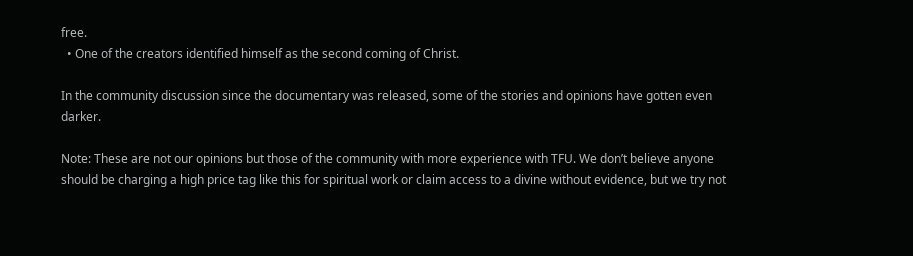free.
  • One of the creators identified himself as the second coming of Christ.

In the community discussion since the documentary was released, some of the stories and opinions have gotten even darker.

Note: These are not our opinions but those of the community with more experience with TFU. We don’t believe anyone should be charging a high price tag like this for spiritual work or claim access to a divine without evidence, but we try not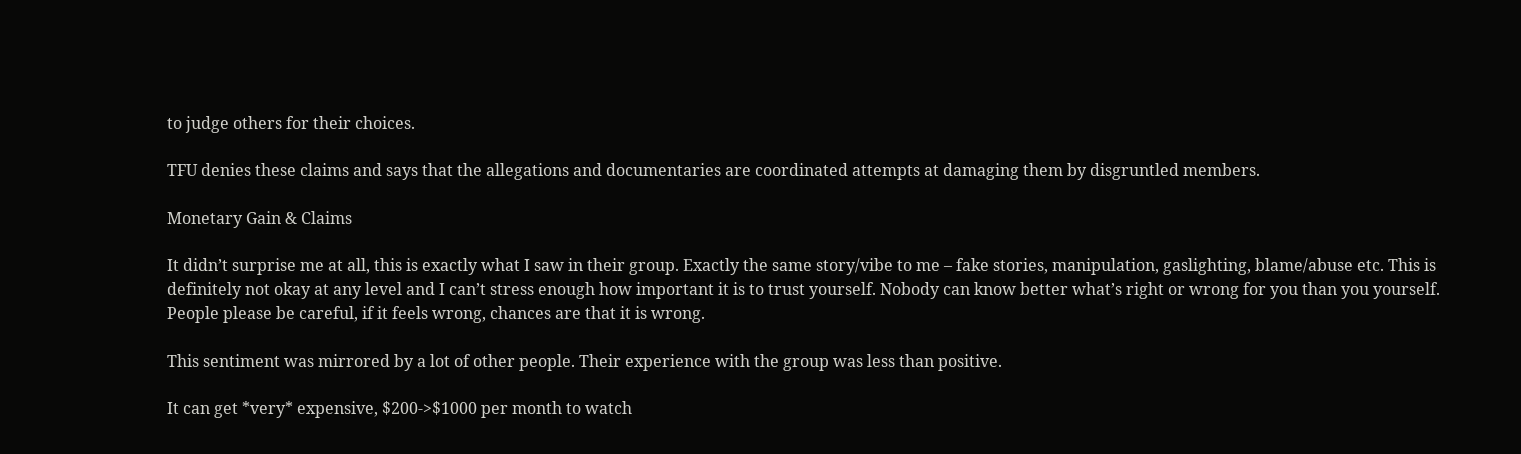to judge others for their choices.

TFU denies these claims and says that the allegations and documentaries are coordinated attempts at damaging them by disgruntled members.

Monetary Gain & Claims

It didn’t surprise me at all, this is exactly what I saw in their group. Exactly the same story/vibe to me – fake stories, manipulation, gaslighting, blame/abuse etc. This is definitely not okay at any level and I can’t stress enough how important it is to trust yourself. Nobody can know better what’s right or wrong for you than you yourself. People please be careful, if it feels wrong, chances are that it is wrong.

This sentiment was mirrored by a lot of other people. Their experience with the group was less than positive.

It can get *very* expensive, $200->$1000 per month to watch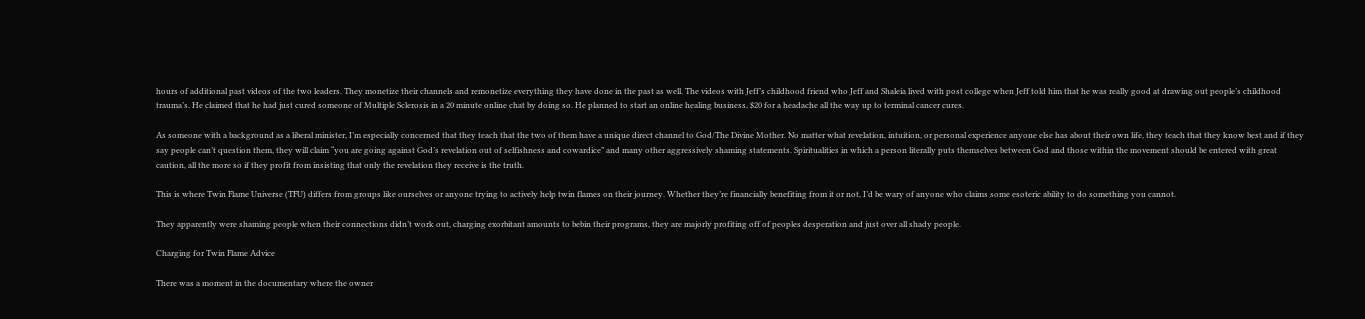hours of additional past videos of the two leaders. They monetize their channels and remonetize everything they have done in the past as well. The videos with Jeff’s childhood friend who Jeff and Shaleia lived with post college when Jeff told him that he was really good at drawing out people’s childhood trauma’s. He claimed that he had just cured someone of Multiple Sclerosis in a 20 minute online chat by doing so. He planned to start an online healing business, $20 for a headache all the way up to terminal cancer cures.

As someone with a background as a liberal minister, I’m especially concerned that they teach that the two of them have a unique direct channel to God/The Divine Mother. No matter what revelation, intuition, or personal experience anyone else has about their own life, they teach that they know best and if they say people can’t question them, they will claim “you are going against God’s revelation out of selfishness and cowardice” and many other aggressively shaming statements. Spiritualities in which a person literally puts themselves between God and those within the movement should be entered with great caution, all the more so if they profit from insisting that only the revelation they receive is the truth.

This is where Twin Flame Universe (TFU) differs from groups like ourselves or anyone trying to actively help twin flames on their journey. Whether they’re financially benefiting from it or not, I’d be wary of anyone who claims some esoteric ability to do something you cannot.

They apparently were shaming people when their connections didn’t work out, charging exorbitant amounts to bebin their programs, they are majorly profiting off of peoples desperation and just over all shady people.

Charging for Twin Flame Advice

There was a moment in the documentary where the owner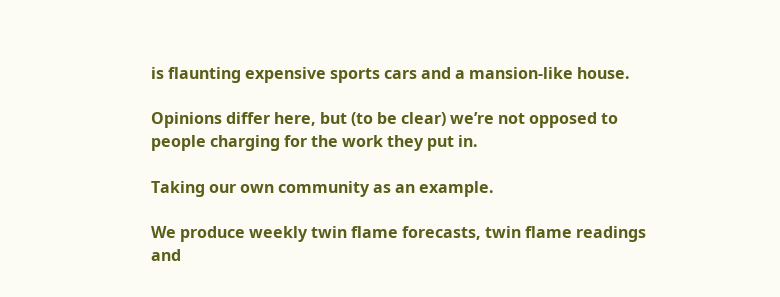is flaunting expensive sports cars and a mansion-like house.

Opinions differ here, but (to be clear) we’re not opposed to people charging for the work they put in.

Taking our own community as an example.

We produce weekly twin flame forecasts, twin flame readings and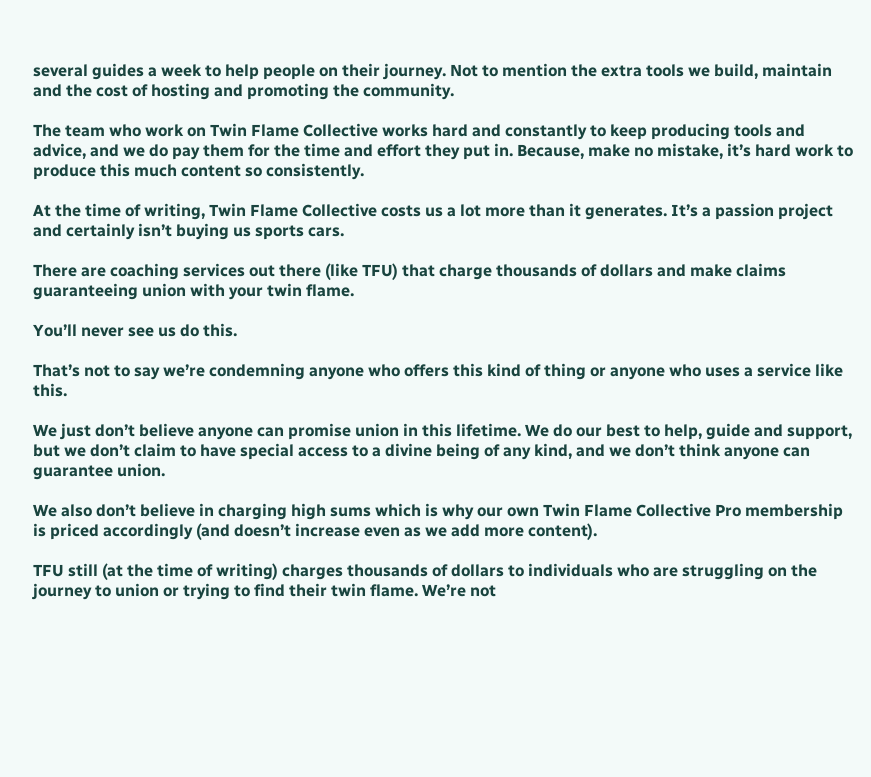several guides a week to help people on their journey. Not to mention the extra tools we build, maintain and the cost of hosting and promoting the community.

The team who work on Twin Flame Collective works hard and constantly to keep producing tools and advice, and we do pay them for the time and effort they put in. Because, make no mistake, it’s hard work to produce this much content so consistently.

At the time of writing, Twin Flame Collective costs us a lot more than it generates. It’s a passion project and certainly isn’t buying us sports cars.

There are coaching services out there (like TFU) that charge thousands of dollars and make claims guaranteeing union with your twin flame.

You’ll never see us do this.

That’s not to say we’re condemning anyone who offers this kind of thing or anyone who uses a service like this.

We just don’t believe anyone can promise union in this lifetime. We do our best to help, guide and support, but we don’t claim to have special access to a divine being of any kind, and we don’t think anyone can guarantee union.

We also don’t believe in charging high sums which is why our own Twin Flame Collective Pro membership is priced accordingly (and doesn’t increase even as we add more content).

TFU still (at the time of writing) charges thousands of dollars to individuals who are struggling on the journey to union or trying to find their twin flame. We’re not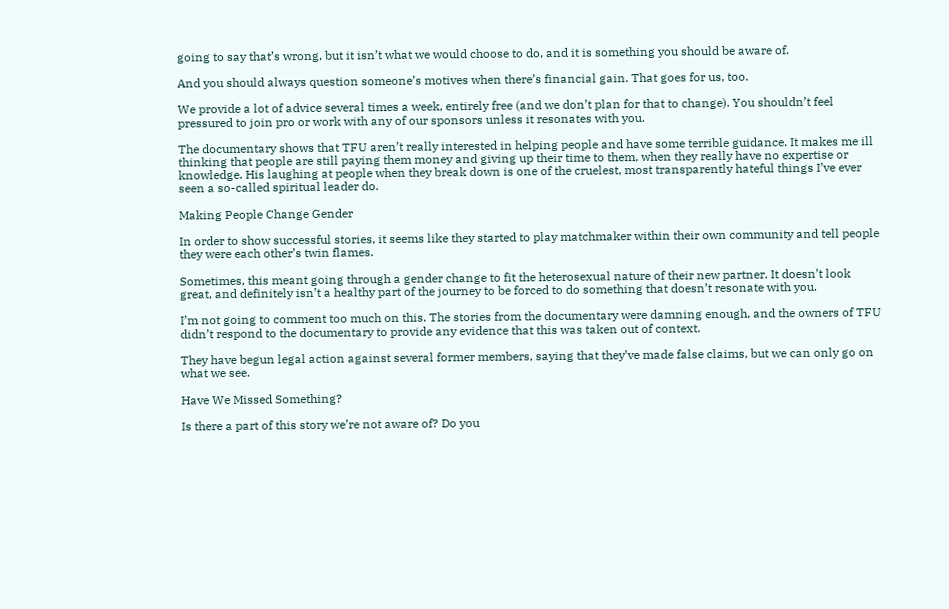going to say that’s wrong, but it isn’t what we would choose to do, and it is something you should be aware of.

And you should always question someone’s motives when there’s financial gain. That goes for us, too.

We provide a lot of advice several times a week, entirely free (and we don’t plan for that to change). You shouldn’t feel pressured to join pro or work with any of our sponsors unless it resonates with you.

The documentary shows that TFU aren’t really interested in helping people and have some terrible guidance. It makes me ill thinking that people are still paying them money and giving up their time to them, when they really have no expertise or knowledge. His laughing at people when they break down is one of the cruelest, most transparently hateful things I’ve ever seen a so-called spiritual leader do.

Making People Change Gender

In order to show successful stories, it seems like they started to play matchmaker within their own community and tell people they were each other’s twin flames.

Sometimes, this meant going through a gender change to fit the heterosexual nature of their new partner. It doesn’t look great, and definitely isn’t a healthy part of the journey to be forced to do something that doesn’t resonate with you.

I’m not going to comment too much on this. The stories from the documentary were damning enough, and the owners of TFU didn’t respond to the documentary to provide any evidence that this was taken out of context.

They have begun legal action against several former members, saying that they’ve made false claims, but we can only go on what we see.

Have We Missed Something?

Is there a part of this story we’re not aware of? Do you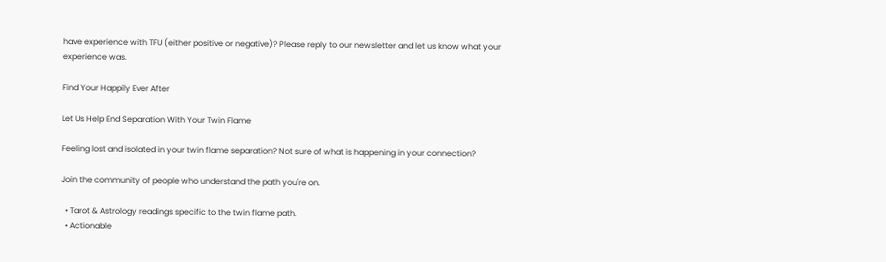have experience with TFU (either positive or negative)? Please reply to our newsletter and let us know what your experience was.

Find Your Happily Ever After

Let Us Help End Separation With Your Twin Flame

Feeling lost and isolated in your twin flame separation? Not sure of what is happening in your connection?

Join the community of people who understand the path you're on.

  • Tarot & Astrology readings specific to the twin flame path.
  • Actionable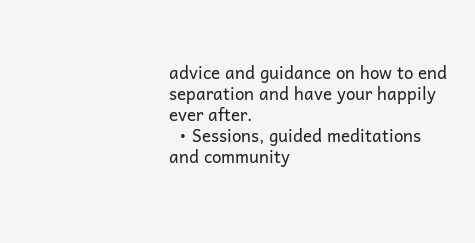advice and guidance on how to end separation and have your happily ever after.
  • Sessions, guided meditations and community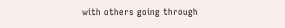with others going through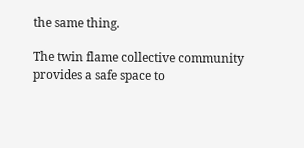the same thing.

The twin flame collective community provides a safe space to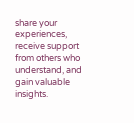share your experiences, receive support from others who understand, and gain valuable insights.